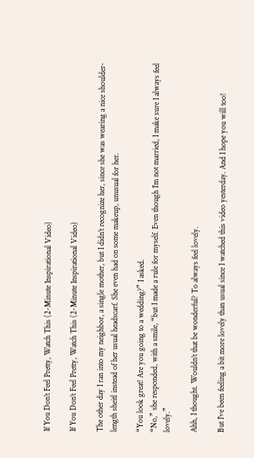If You Don’t Feel Pretty, Watch This (2-Minute Inspirational Video)

If You Don’t Feel Pretty, Watch This (2-Minute Inspirational Video)

The other day I ran into my neighbor, a single mother, but I didn’t recognize her, since she was wearing a nice shoulder-length sheitl instead of her usual headscarf. She even had on some makeup, unusual for her.

“You look great! Are you going to a wedding?” I asked.
“No,” she responded, with a smile, “but I made a rule for myself. Even though I’m not married, I make sure I always feel lovely.”

Ahh, I thought. Wouldn’t that be wonderful? To always feel lovely.

But I’ve been feeling a bit more lovely than usual since I watched this video yesterday. And I hope you will too!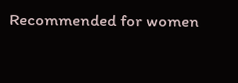Recommended for women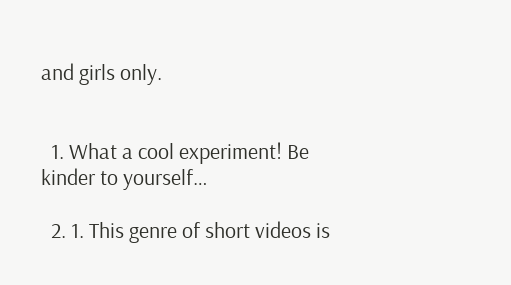and girls only.


  1. What a cool experiment! Be kinder to yourself…

  2. 1. This genre of short videos is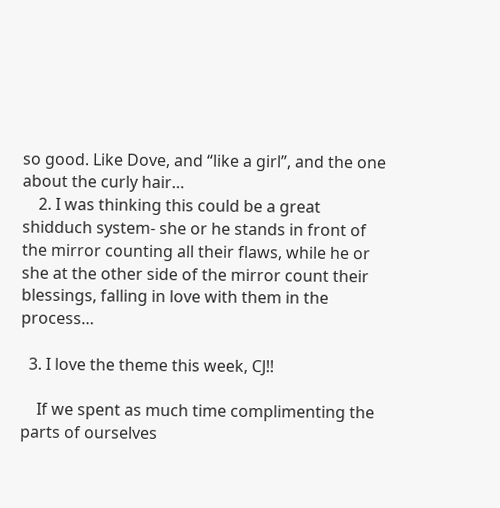so good. Like Dove, and “like a girl”, and the one about the curly hair…
    2. I was thinking this could be a great shidduch system- she or he stands in front of the mirror counting all their flaws, while he or she at the other side of the mirror count their blessings, falling in love with them in the process…

  3. I love the theme this week, CJ!!

    If we spent as much time complimenting the parts of ourselves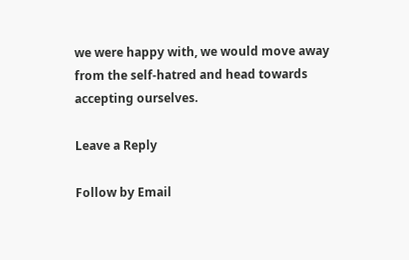we were happy with, we would move away from the self-hatred and head towards accepting ourselves.

Leave a Reply

Follow by Email